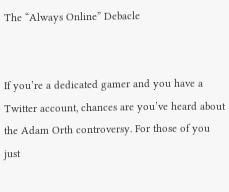The “Always Online” Debacle


If you’re a dedicated gamer and you have a Twitter account, chances are you’ve heard about the Adam Orth controversy. For those of you just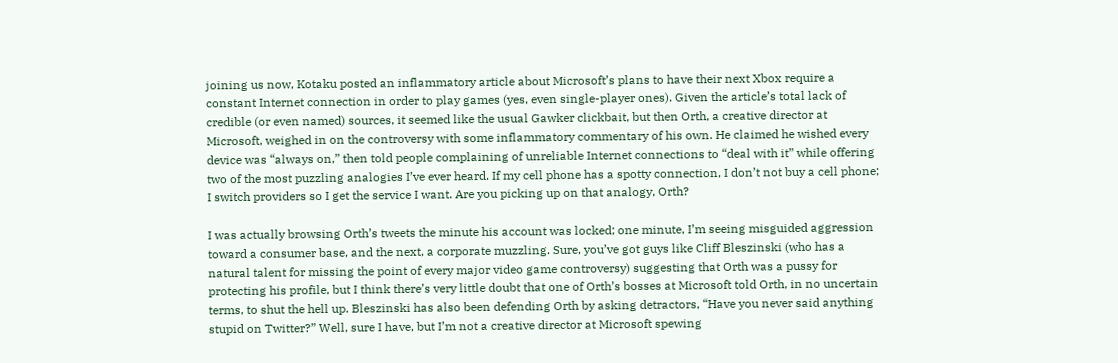joining us now, Kotaku posted an inflammatory article about Microsoft’s plans to have their next Xbox require a constant Internet connection in order to play games (yes, even single-player ones). Given the article’s total lack of credible (or even named) sources, it seemed like the usual Gawker clickbait, but then Orth, a creative director at Microsoft, weighed in on the controversy with some inflammatory commentary of his own. He claimed he wished every device was “always on,” then told people complaining of unreliable Internet connections to “deal with it” while offering two of the most puzzling analogies I’ve ever heard. If my cell phone has a spotty connection, I don’t not buy a cell phone; I switch providers so I get the service I want. Are you picking up on that analogy, Orth?

I was actually browsing Orth’s tweets the minute his account was locked; one minute, I’m seeing misguided aggression toward a consumer base, and the next, a corporate muzzling. Sure, you’ve got guys like Cliff Bleszinski (who has a natural talent for missing the point of every major video game controversy) suggesting that Orth was a pussy for protecting his profile, but I think there’s very little doubt that one of Orth’s bosses at Microsoft told Orth, in no uncertain terms, to shut the hell up. Bleszinski has also been defending Orth by asking detractors, “Have you never said anything stupid on Twitter?” Well, sure I have, but I’m not a creative director at Microsoft spewing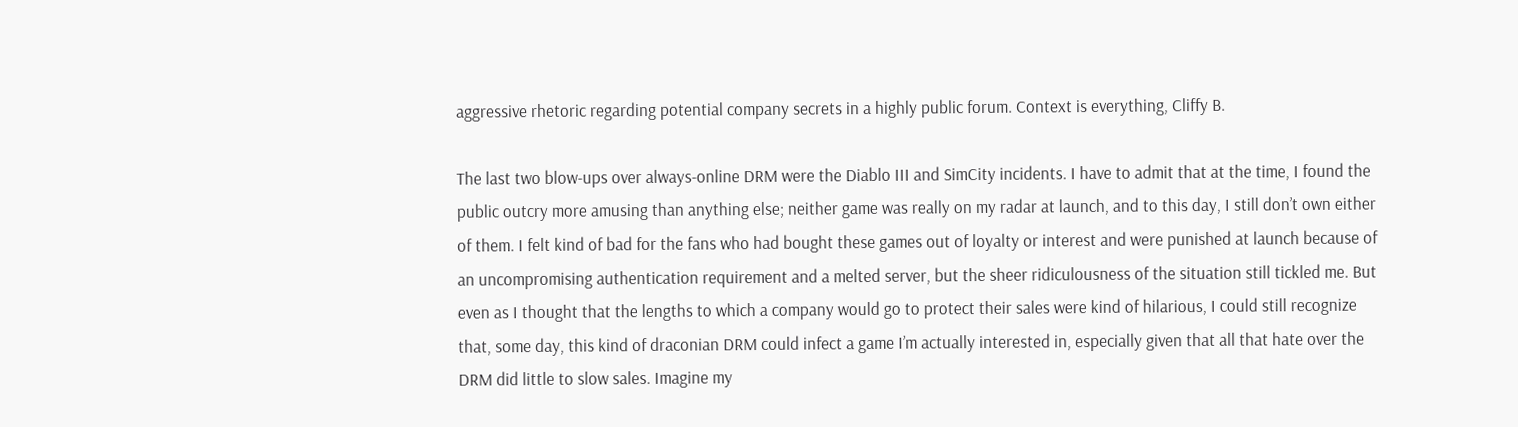aggressive rhetoric regarding potential company secrets in a highly public forum. Context is everything, Cliffy B.

The last two blow-ups over always-online DRM were the Diablo III and SimCity incidents. I have to admit that at the time, I found the public outcry more amusing than anything else; neither game was really on my radar at launch, and to this day, I still don’t own either of them. I felt kind of bad for the fans who had bought these games out of loyalty or interest and were punished at launch because of an uncompromising authentication requirement and a melted server, but the sheer ridiculousness of the situation still tickled me. But even as I thought that the lengths to which a company would go to protect their sales were kind of hilarious, I could still recognize that, some day, this kind of draconian DRM could infect a game I’m actually interested in, especially given that all that hate over the DRM did little to slow sales. Imagine my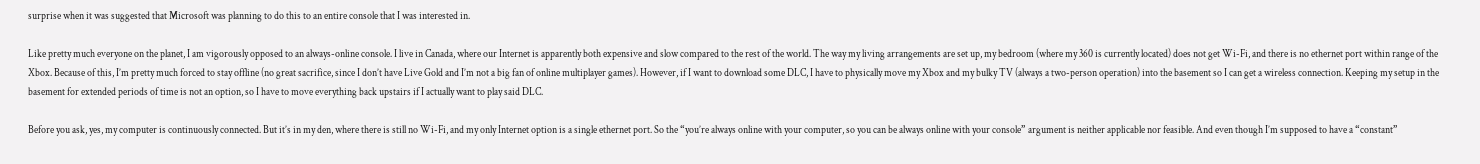surprise when it was suggested that Microsoft was planning to do this to an entire console that I was interested in.

Like pretty much everyone on the planet, I am vigorously opposed to an always-online console. I live in Canada, where our Internet is apparently both expensive and slow compared to the rest of the world. The way my living arrangements are set up, my bedroom (where my 360 is currently located) does not get Wi-Fi, and there is no ethernet port within range of the Xbox. Because of this, I’m pretty much forced to stay offline (no great sacrifice, since I don’t have Live Gold and I’m not a big fan of online multiplayer games). However, if I want to download some DLC, I have to physically move my Xbox and my bulky TV (always a two-person operation) into the basement so I can get a wireless connection. Keeping my setup in the basement for extended periods of time is not an option, so I have to move everything back upstairs if I actually want to play said DLC.

Before you ask, yes, my computer is continuously connected. But it’s in my den, where there is still no Wi-Fi, and my only Internet option is a single ethernet port. So the “you’re always online with your computer, so you can be always online with your console” argument is neither applicable nor feasible. And even though I’m supposed to have a “constant”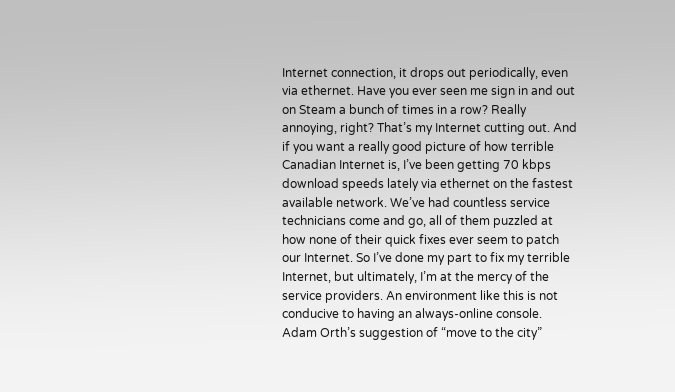Internet connection, it drops out periodically, even via ethernet. Have you ever seen me sign in and out on Steam a bunch of times in a row? Really annoying, right? That’s my Internet cutting out. And if you want a really good picture of how terrible Canadian Internet is, I’ve been getting 70 kbps download speeds lately via ethernet on the fastest available network. We’ve had countless service technicians come and go, all of them puzzled at how none of their quick fixes ever seem to patch our Internet. So I’ve done my part to fix my terrible Internet, but ultimately, I’m at the mercy of the service providers. An environment like this is not conducive to having an always-online console. Adam Orth’s suggestion of “move to the city”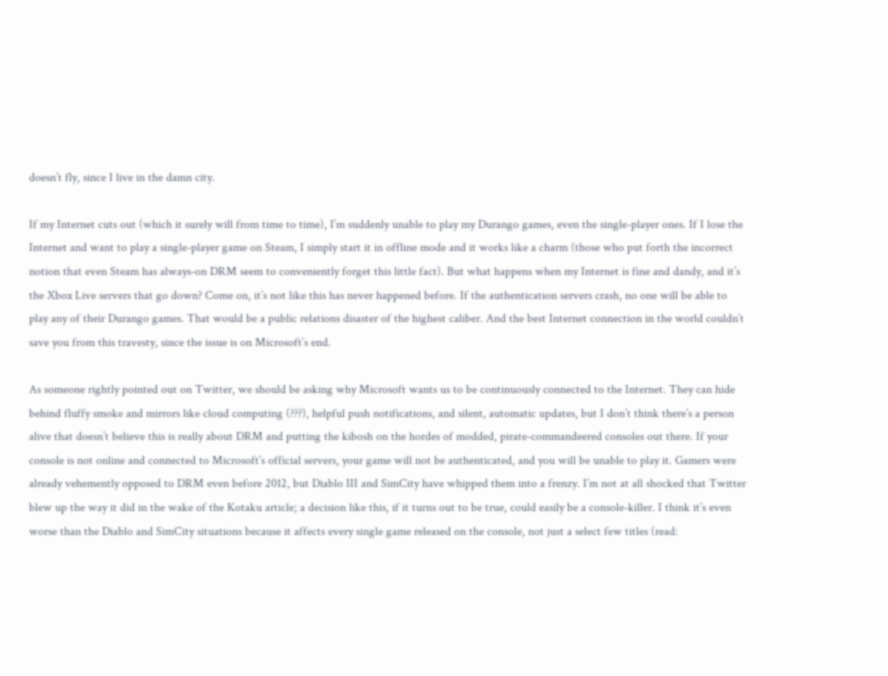doesn’t fly, since I live in the damn city.

If my Internet cuts out (which it surely will from time to time), I’m suddenly unable to play my Durango games, even the single-player ones. If I lose the Internet and want to play a single-player game on Steam, I simply start it in offline mode and it works like a charm (those who put forth the incorrect notion that even Steam has always-on DRM seem to conveniently forget this little fact). But what happens when my Internet is fine and dandy, and it’s the Xbox Live servers that go down? Come on, it’s not like this has never happened before. If the authentication servers crash, no one will be able to play any of their Durango games. That would be a public relations disaster of the highest caliber. And the best Internet connection in the world couldn’t save you from this travesty, since the issue is on Microsoft’s end.

As someone rightly pointed out on Twitter, we should be asking why Microsoft wants us to be continuously connected to the Internet. They can hide behind fluffy smoke and mirrors like cloud computing (???), helpful push notifications, and silent, automatic updates, but I don’t think there’s a person alive that doesn’t believe this is really about DRM and putting the kibosh on the hordes of modded, pirate-commandeered consoles out there. If your console is not online and connected to Microsoft’s official servers, your game will not be authenticated, and you will be unable to play it. Gamers were already vehemently opposed to DRM even before 2012, but Diablo III and SimCity have whipped them into a frenzy. I’m not at all shocked that Twitter blew up the way it did in the wake of the Kotaku article; a decision like this, if it turns out to be true, could easily be a console-killer. I think it’s even worse than the Diablo and SimCity situations because it affects every single game released on the console, not just a select few titles (read: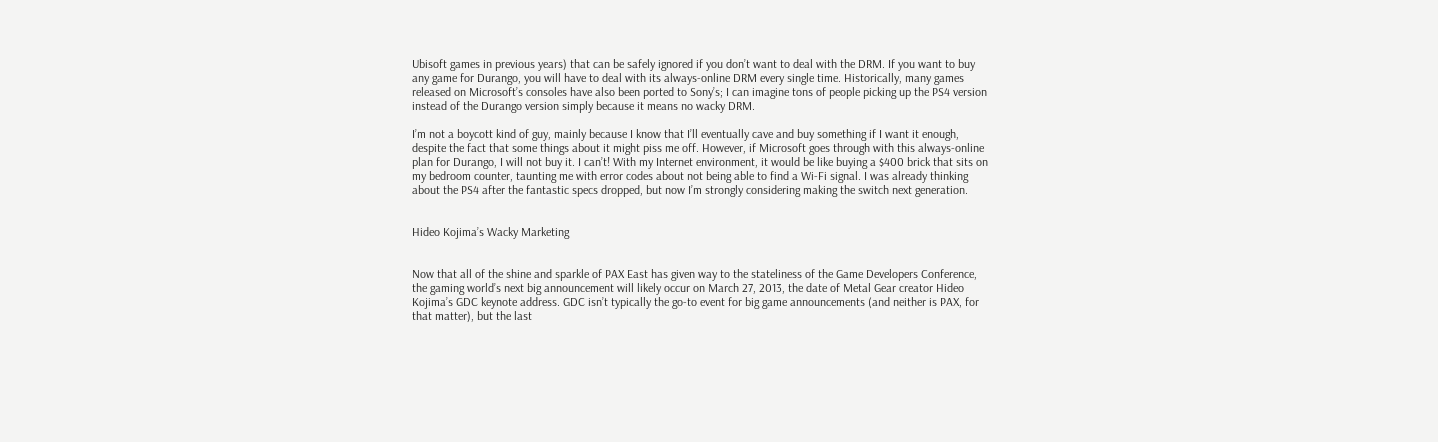Ubisoft games in previous years) that can be safely ignored if you don’t want to deal with the DRM. If you want to buy any game for Durango, you will have to deal with its always-online DRM every single time. Historically, many games released on Microsoft’s consoles have also been ported to Sony’s; I can imagine tons of people picking up the PS4 version instead of the Durango version simply because it means no wacky DRM.

I’m not a boycott kind of guy, mainly because I know that I’ll eventually cave and buy something if I want it enough, despite the fact that some things about it might piss me off. However, if Microsoft goes through with this always-online plan for Durango, I will not buy it. I can’t! With my Internet environment, it would be like buying a $400 brick that sits on my bedroom counter, taunting me with error codes about not being able to find a Wi-Fi signal. I was already thinking about the PS4 after the fantastic specs dropped, but now I’m strongly considering making the switch next generation.


Hideo Kojima’s Wacky Marketing


Now that all of the shine and sparkle of PAX East has given way to the stateliness of the Game Developers Conference, the gaming world’s next big announcement will likely occur on March 27, 2013, the date of Metal Gear creator Hideo Kojima’s GDC keynote address. GDC isn’t typically the go-to event for big game announcements (and neither is PAX, for that matter), but the last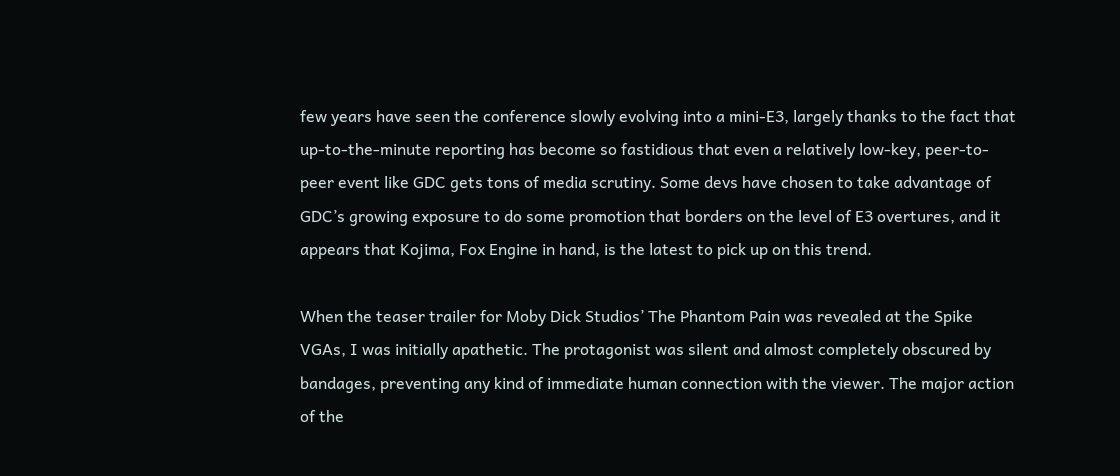few years have seen the conference slowly evolving into a mini-E3, largely thanks to the fact that up-to-the-minute reporting has become so fastidious that even a relatively low-key, peer-to-peer event like GDC gets tons of media scrutiny. Some devs have chosen to take advantage of GDC’s growing exposure to do some promotion that borders on the level of E3 overtures, and it appears that Kojima, Fox Engine in hand, is the latest to pick up on this trend.

When the teaser trailer for Moby Dick Studios’ The Phantom Pain was revealed at the Spike VGAs, I was initially apathetic. The protagonist was silent and almost completely obscured by bandages, preventing any kind of immediate human connection with the viewer. The major action of the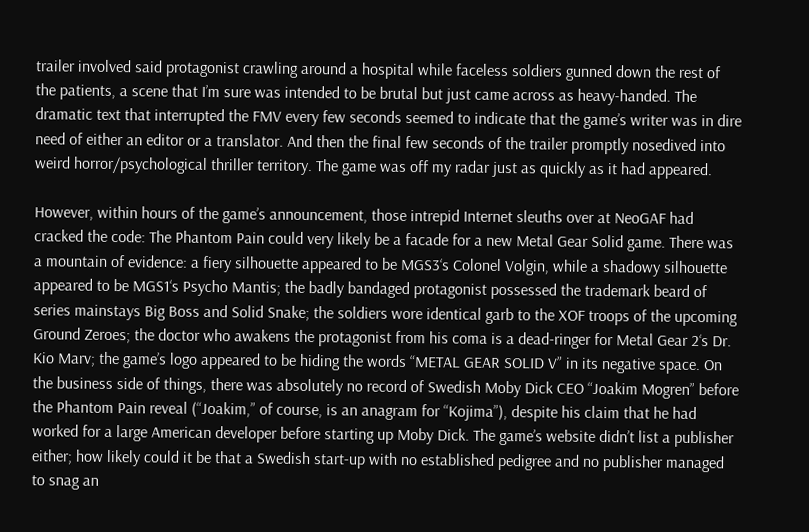trailer involved said protagonist crawling around a hospital while faceless soldiers gunned down the rest of the patients, a scene that I’m sure was intended to be brutal but just came across as heavy-handed. The dramatic text that interrupted the FMV every few seconds seemed to indicate that the game’s writer was in dire need of either an editor or a translator. And then the final few seconds of the trailer promptly nosedived into weird horror/psychological thriller territory. The game was off my radar just as quickly as it had appeared.

However, within hours of the game’s announcement, those intrepid Internet sleuths over at NeoGAF had cracked the code: The Phantom Pain could very likely be a facade for a new Metal Gear Solid game. There was a mountain of evidence: a fiery silhouette appeared to be MGS3‘s Colonel Volgin, while a shadowy silhouette appeared to be MGS1‘s Psycho Mantis; the badly bandaged protagonist possessed the trademark beard of series mainstays Big Boss and Solid Snake; the soldiers wore identical garb to the XOF troops of the upcoming Ground Zeroes; the doctor who awakens the protagonist from his coma is a dead-ringer for Metal Gear 2‘s Dr. Kio Marv; the game’s logo appeared to be hiding the words “METAL GEAR SOLID V” in its negative space. On the business side of things, there was absolutely no record of Swedish Moby Dick CEO “Joakim Mogren” before the Phantom Pain reveal (“Joakim,” of course, is an anagram for “Kojima”), despite his claim that he had worked for a large American developer before starting up Moby Dick. The game’s website didn’t list a publisher either; how likely could it be that a Swedish start-up with no established pedigree and no publisher managed to snag an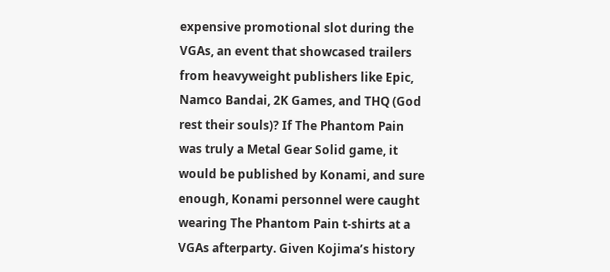expensive promotional slot during the VGAs, an event that showcased trailers from heavyweight publishers like Epic, Namco Bandai, 2K Games, and THQ (God rest their souls)? If The Phantom Pain was truly a Metal Gear Solid game, it would be published by Konami, and sure enough, Konami personnel were caught wearing The Phantom Pain t-shirts at a VGAs afterparty. Given Kojima’s history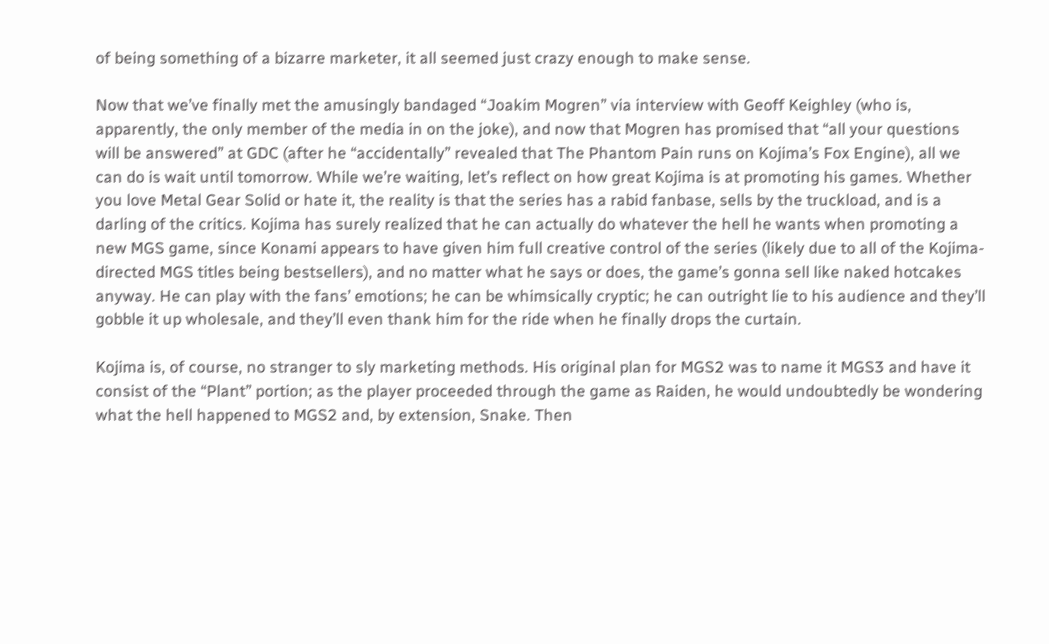of being something of a bizarre marketer, it all seemed just crazy enough to make sense.

Now that we’ve finally met the amusingly bandaged “Joakim Mogren” via interview with Geoff Keighley (who is, apparently, the only member of the media in on the joke), and now that Mogren has promised that “all your questions will be answered” at GDC (after he “accidentally” revealed that The Phantom Pain runs on Kojima’s Fox Engine), all we can do is wait until tomorrow. While we’re waiting, let’s reflect on how great Kojima is at promoting his games. Whether you love Metal Gear Solid or hate it, the reality is that the series has a rabid fanbase, sells by the truckload, and is a darling of the critics. Kojima has surely realized that he can actually do whatever the hell he wants when promoting a new MGS game, since Konami appears to have given him full creative control of the series (likely due to all of the Kojima-directed MGS titles being bestsellers), and no matter what he says or does, the game’s gonna sell like naked hotcakes anyway. He can play with the fans’ emotions; he can be whimsically cryptic; he can outright lie to his audience and they’ll gobble it up wholesale, and they’ll even thank him for the ride when he finally drops the curtain.

Kojima is, of course, no stranger to sly marketing methods. His original plan for MGS2 was to name it MGS3 and have it consist of the “Plant” portion; as the player proceeded through the game as Raiden, he would undoubtedly be wondering what the hell happened to MGS2 and, by extension, Snake. Then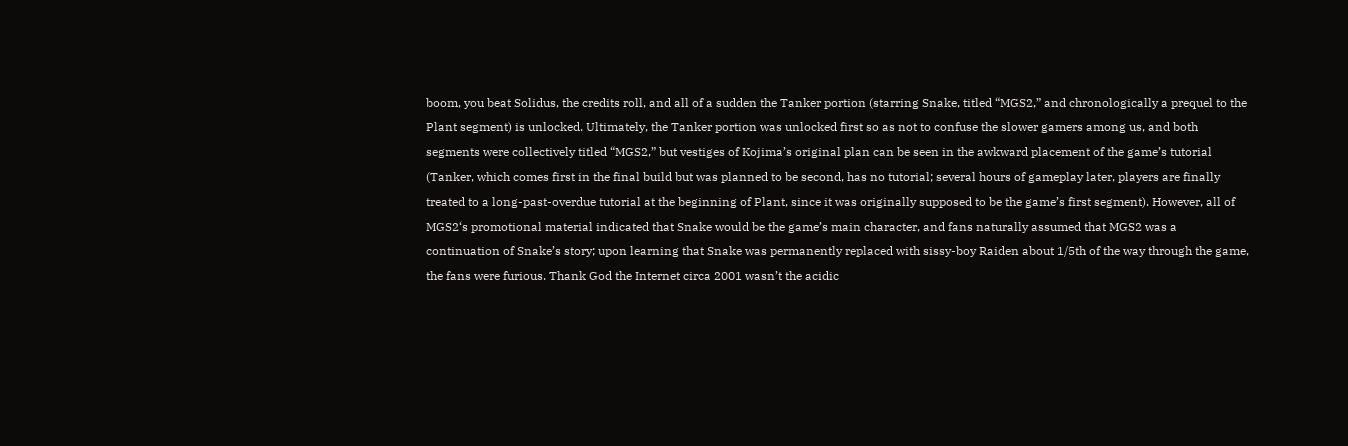boom, you beat Solidus, the credits roll, and all of a sudden the Tanker portion (starring Snake, titled “MGS2,” and chronologically a prequel to the Plant segment) is unlocked. Ultimately, the Tanker portion was unlocked first so as not to confuse the slower gamers among us, and both segments were collectively titled “MGS2,” but vestiges of Kojima’s original plan can be seen in the awkward placement of the game’s tutorial (Tanker, which comes first in the final build but was planned to be second, has no tutorial; several hours of gameplay later, players are finally treated to a long-past-overdue tutorial at the beginning of Plant, since it was originally supposed to be the game’s first segment). However, all of MGS2‘s promotional material indicated that Snake would be the game’s main character, and fans naturally assumed that MGS2 was a continuation of Snake’s story; upon learning that Snake was permanently replaced with sissy-boy Raiden about 1/5th of the way through the game, the fans were furious. Thank God the Internet circa 2001 wasn’t the acidic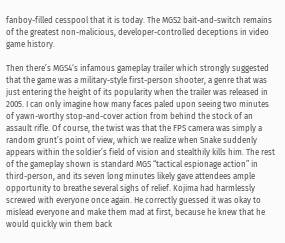fanboy-filled cesspool that it is today. The MGS2 bait-and-switch remains of the greatest non-malicious, developer-controlled deceptions in video game history.

Then there’s MGS4‘s infamous gameplay trailer which strongly suggested that the game was a military-style first-person shooter, a genre that was just entering the height of its popularity when the trailer was released in 2005. I can only imagine how many faces paled upon seeing two minutes of yawn-worthy stop-and-cover action from behind the stock of an assault rifle. Of course, the twist was that the FPS camera was simply a random grunt’s point of view, which we realize when Snake suddenly appears within the soldier’s field of vision and stealthily kills him. The rest of the gameplay shown is standard MGS “tactical espionage action” in third-person, and its seven long minutes likely gave attendees ample opportunity to breathe several sighs of relief. Kojima had harmlessly screwed with everyone once again. He correctly guessed it was okay to mislead everyone and make them mad at first, because he knew that he would quickly win them back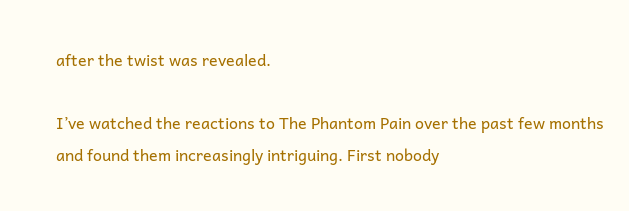after the twist was revealed.

I’ve watched the reactions to The Phantom Pain over the past few months and found them increasingly intriguing. First nobody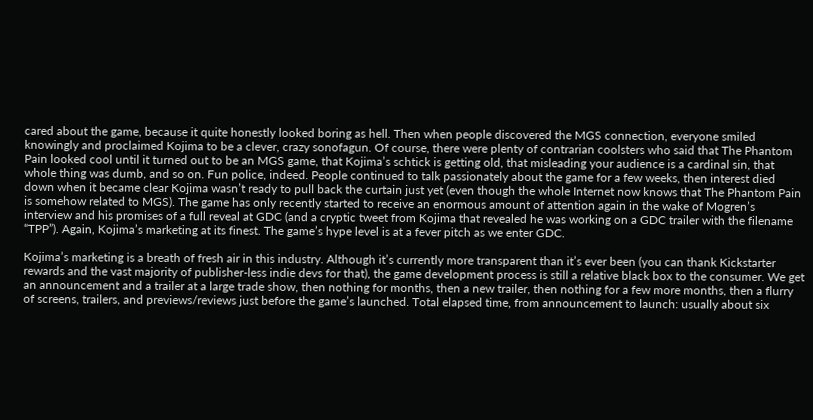cared about the game, because it quite honestly looked boring as hell. Then when people discovered the MGS connection, everyone smiled knowingly and proclaimed Kojima to be a clever, crazy sonofagun. Of course, there were plenty of contrarian coolsters who said that The Phantom Pain looked cool until it turned out to be an MGS game, that Kojima’s schtick is getting old, that misleading your audience is a cardinal sin, that whole thing was dumb, and so on. Fun police, indeed. People continued to talk passionately about the game for a few weeks, then interest died down when it became clear Kojima wasn’t ready to pull back the curtain just yet (even though the whole Internet now knows that The Phantom Pain is somehow related to MGS). The game has only recently started to receive an enormous amount of attention again in the wake of Mogren’s interview and his promises of a full reveal at GDC (and a cryptic tweet from Kojima that revealed he was working on a GDC trailer with the filename “TPP”). Again, Kojima’s marketing at its finest. The game’s hype level is at a fever pitch as we enter GDC.

Kojima’s marketing is a breath of fresh air in this industry. Although it’s currently more transparent than it’s ever been (you can thank Kickstarter rewards and the vast majority of publisher-less indie devs for that), the game development process is still a relative black box to the consumer. We get an announcement and a trailer at a large trade show, then nothing for months, then a new trailer, then nothing for a few more months, then a flurry of screens, trailers, and previews/reviews just before the game’s launched. Total elapsed time, from announcement to launch: usually about six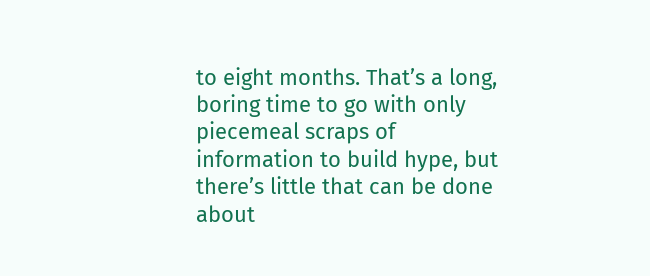to eight months. That’s a long, boring time to go with only piecemeal scraps of information to build hype, but there’s little that can be done about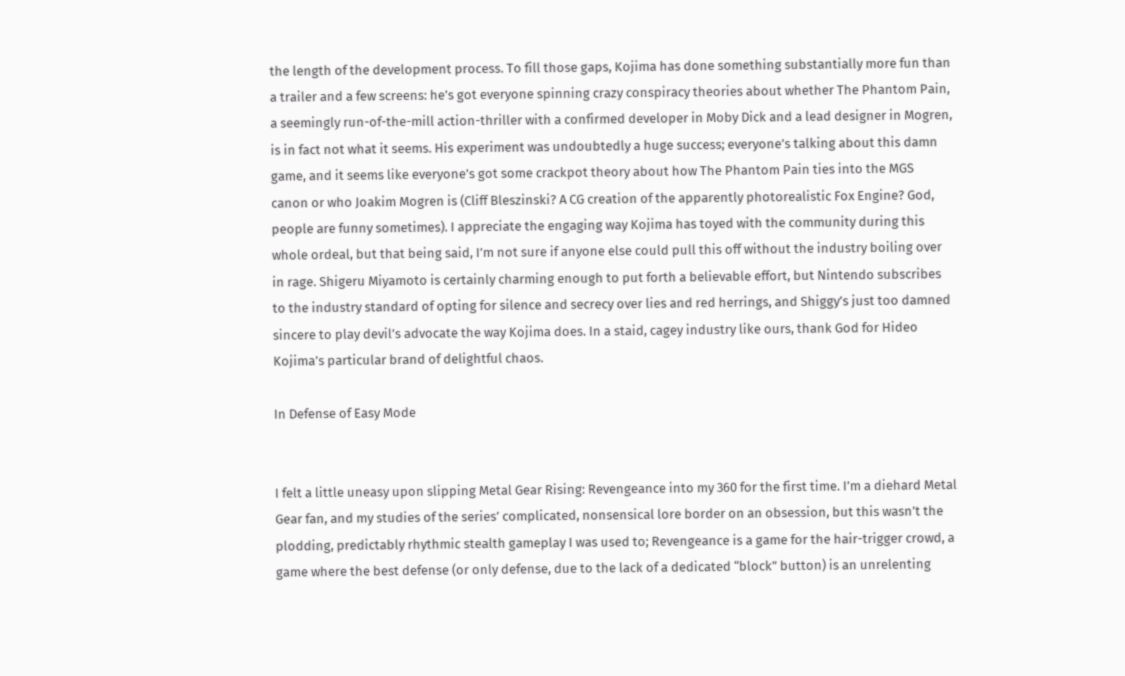the length of the development process. To fill those gaps, Kojima has done something substantially more fun than a trailer and a few screens: he’s got everyone spinning crazy conspiracy theories about whether The Phantom Pain, a seemingly run-of-the-mill action-thriller with a confirmed developer in Moby Dick and a lead designer in Mogren, is in fact not what it seems. His experiment was undoubtedly a huge success; everyone’s talking about this damn game, and it seems like everyone’s got some crackpot theory about how The Phantom Pain ties into the MGS canon or who Joakim Mogren is (Cliff Bleszinski? A CG creation of the apparently photorealistic Fox Engine? God, people are funny sometimes). I appreciate the engaging way Kojima has toyed with the community during this whole ordeal, but that being said, I’m not sure if anyone else could pull this off without the industry boiling over in rage. Shigeru Miyamoto is certainly charming enough to put forth a believable effort, but Nintendo subscribes to the industry standard of opting for silence and secrecy over lies and red herrings, and Shiggy’s just too damned sincere to play devil’s advocate the way Kojima does. In a staid, cagey industry like ours, thank God for Hideo Kojima’s particular brand of delightful chaos.

In Defense of Easy Mode


I felt a little uneasy upon slipping Metal Gear Rising: Revengeance into my 360 for the first time. I’m a diehard Metal Gear fan, and my studies of the series’ complicated, nonsensical lore border on an obsession, but this wasn’t the plodding, predictably rhythmic stealth gameplay I was used to; Revengeance is a game for the hair-trigger crowd, a game where the best defense (or only defense, due to the lack of a dedicated “block” button) is an unrelenting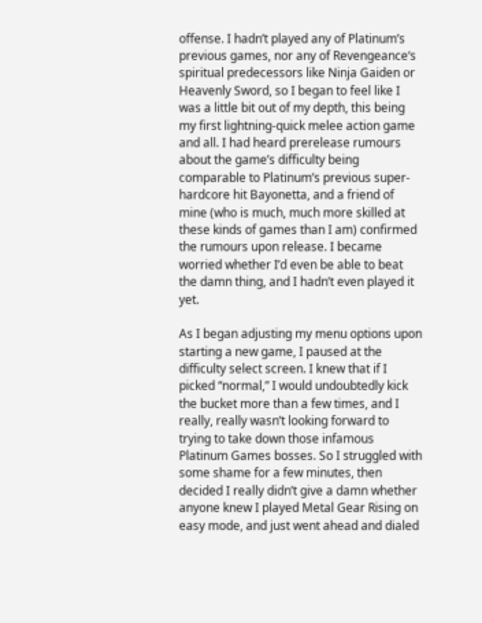offense. I hadn’t played any of Platinum’s previous games, nor any of Revengeance‘s spiritual predecessors like Ninja Gaiden or Heavenly Sword, so I began to feel like I was a little bit out of my depth, this being my first lightning-quick melee action game and all. I had heard prerelease rumours about the game’s difficulty being comparable to Platinum’s previous super-hardcore hit Bayonetta, and a friend of mine (who is much, much more skilled at these kinds of games than I am) confirmed the rumours upon release. I became worried whether I’d even be able to beat the damn thing, and I hadn’t even played it yet.

As I began adjusting my menu options upon starting a new game, I paused at the difficulty select screen. I knew that if I picked “normal,” I would undoubtedly kick the bucket more than a few times, and I really, really wasn’t looking forward to trying to take down those infamous Platinum Games bosses. So I struggled with some shame for a few minutes, then decided I really didn’t give a damn whether anyone knew I played Metal Gear Rising on easy mode, and just went ahead and dialed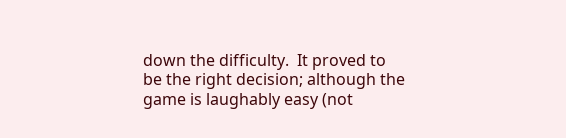down the difficulty.  It proved to be the right decision; although the game is laughably easy (not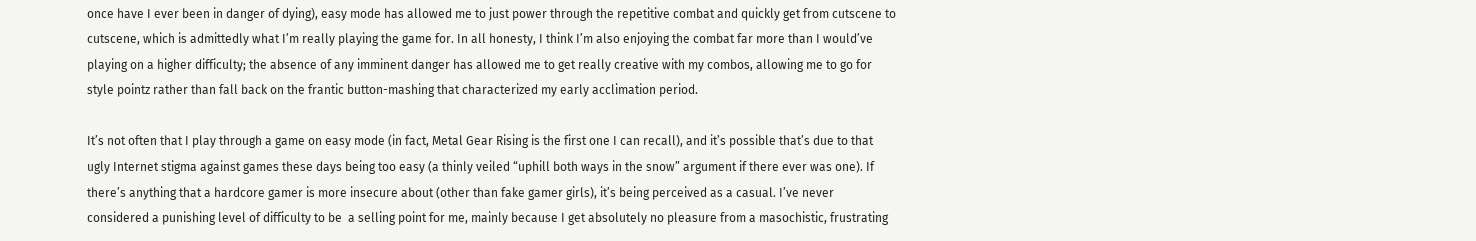once have I ever been in danger of dying), easy mode has allowed me to just power through the repetitive combat and quickly get from cutscene to cutscene, which is admittedly what I’m really playing the game for. In all honesty, I think I’m also enjoying the combat far more than I would’ve playing on a higher difficulty; the absence of any imminent danger has allowed me to get really creative with my combos, allowing me to go for style pointz rather than fall back on the frantic button-mashing that characterized my early acclimation period.

It’s not often that I play through a game on easy mode (in fact, Metal Gear Rising is the first one I can recall), and it’s possible that’s due to that ugly Internet stigma against games these days being too easy (a thinly veiled “uphill both ways in the snow” argument if there ever was one). If there’s anything that a hardcore gamer is more insecure about (other than fake gamer girls), it’s being perceived as a casual. I’ve never considered a punishing level of difficulty to be  a selling point for me, mainly because I get absolutely no pleasure from a masochistic, frustrating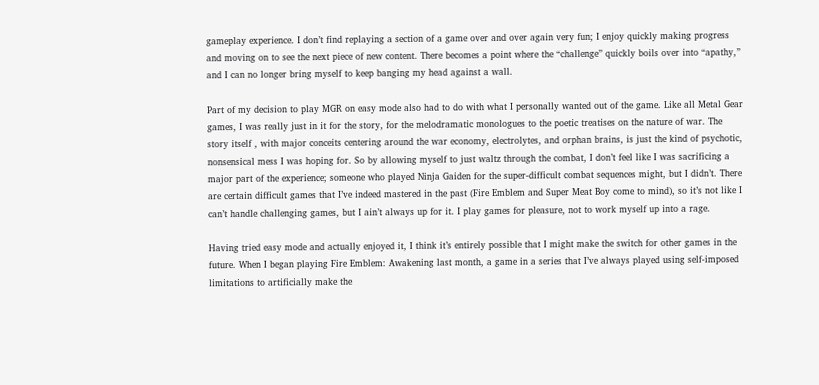gameplay experience. I don’t find replaying a section of a game over and over again very fun; I enjoy quickly making progress and moving on to see the next piece of new content. There becomes a point where the “challenge” quickly boils over into “apathy,” and I can no longer bring myself to keep banging my head against a wall.

Part of my decision to play MGR on easy mode also had to do with what I personally wanted out of the game. Like all Metal Gear games, I was really just in it for the story, for the melodramatic monologues to the poetic treatises on the nature of war. The story itself , with major conceits centering around the war economy, electrolytes, and orphan brains, is just the kind of psychotic, nonsensical mess I was hoping for. So by allowing myself to just waltz through the combat, I don’t feel like I was sacrificing a major part of the experience; someone who played Ninja Gaiden for the super-difficult combat sequences might, but I didn’t. There are certain difficult games that I’ve indeed mastered in the past (Fire Emblem and Super Meat Boy come to mind), so it’s not like I can’t handle challenging games, but I ain’t always up for it. I play games for pleasure, not to work myself up into a rage.

Having tried easy mode and actually enjoyed it, I think it’s entirely possible that I might make the switch for other games in the future. When I began playing Fire Emblem: Awakening last month, a game in a series that I’ve always played using self-imposed limitations to artificially make the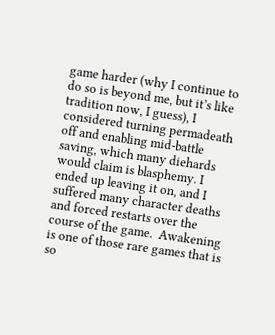game harder (why I continue to do so is beyond me, but it’s like tradition now, I guess), I considered turning permadeath off and enabling mid-battle saving, which many diehards would claim is blasphemy. I ended up leaving it on, and I suffered many character deaths and forced restarts over the course of the game.  Awakening is one of those rare games that is so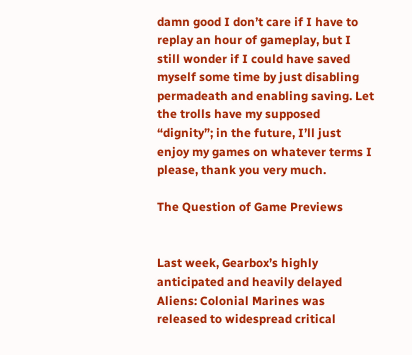damn good I don’t care if I have to replay an hour of gameplay, but I still wonder if I could have saved myself some time by just disabling permadeath and enabling saving. Let the trolls have my supposed “dignity”; in the future, I’ll just enjoy my games on whatever terms I please, thank you very much.

The Question of Game Previews


Last week, Gearbox’s highly anticipated and heavily delayed Aliens: Colonial Marines was released to widespread critical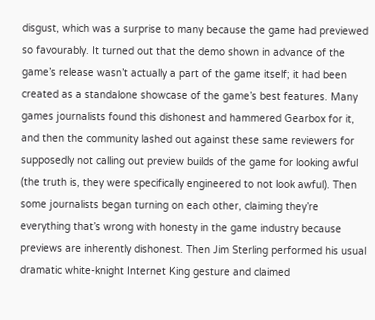disgust, which was a surprise to many because the game had previewed so favourably. It turned out that the demo shown in advance of the game’s release wasn’t actually a part of the game itself; it had been created as a standalone showcase of the game’s best features. Many games journalists found this dishonest and hammered Gearbox for it, and then the community lashed out against these same reviewers for supposedly not calling out preview builds of the game for looking awful (the truth is, they were specifically engineered to not look awful). Then some journalists began turning on each other, claiming they’re everything that’s wrong with honesty in the game industry because previews are inherently dishonest. Then Jim Sterling performed his usual dramatic white-knight Internet King gesture and claimed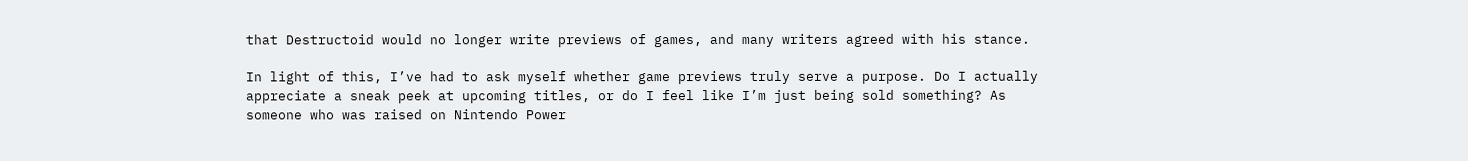that Destructoid would no longer write previews of games, and many writers agreed with his stance.

In light of this, I’ve had to ask myself whether game previews truly serve a purpose. Do I actually appreciate a sneak peek at upcoming titles, or do I feel like I’m just being sold something? As someone who was raised on Nintendo Power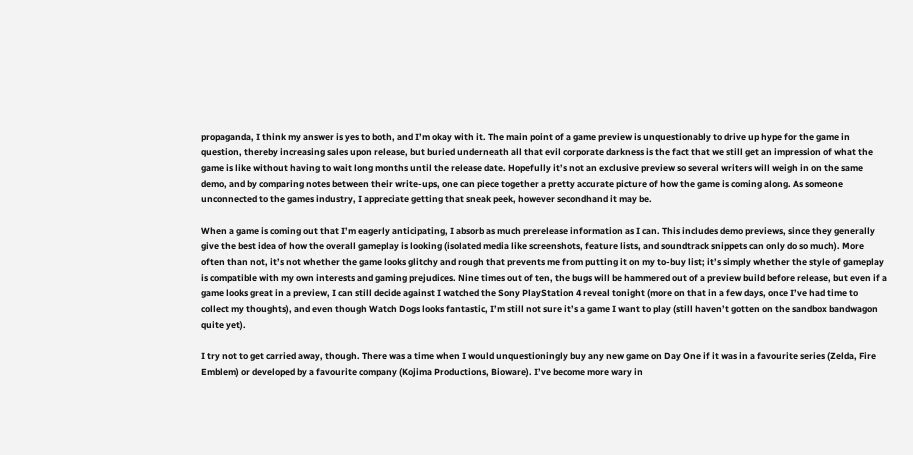propaganda, I think my answer is yes to both, and I’m okay with it. The main point of a game preview is unquestionably to drive up hype for the game in question, thereby increasing sales upon release, but buried underneath all that evil corporate darkness is the fact that we still get an impression of what the game is like without having to wait long months until the release date. Hopefully it’s not an exclusive preview so several writers will weigh in on the same demo, and by comparing notes between their write-ups, one can piece together a pretty accurate picture of how the game is coming along. As someone unconnected to the games industry, I appreciate getting that sneak peek, however secondhand it may be.

When a game is coming out that I’m eagerly anticipating, I absorb as much prerelease information as I can. This includes demo previews, since they generally give the best idea of how the overall gameplay is looking (isolated media like screenshots, feature lists, and soundtrack snippets can only do so much). More often than not, it’s not whether the game looks glitchy and rough that prevents me from putting it on my to-buy list; it’s simply whether the style of gameplay is compatible with my own interests and gaming prejudices. Nine times out of ten, the bugs will be hammered out of a preview build before release, but even if a game looks great in a preview, I can still decide against I watched the Sony PlayStation 4 reveal tonight (more on that in a few days, once I’ve had time to collect my thoughts), and even though Watch Dogs looks fantastic, I’m still not sure it’s a game I want to play (still haven’t gotten on the sandbox bandwagon quite yet).

I try not to get carried away, though. There was a time when I would unquestioningly buy any new game on Day One if it was in a favourite series (Zelda, Fire Emblem) or developed by a favourite company (Kojima Productions, Bioware). I’ve become more wary in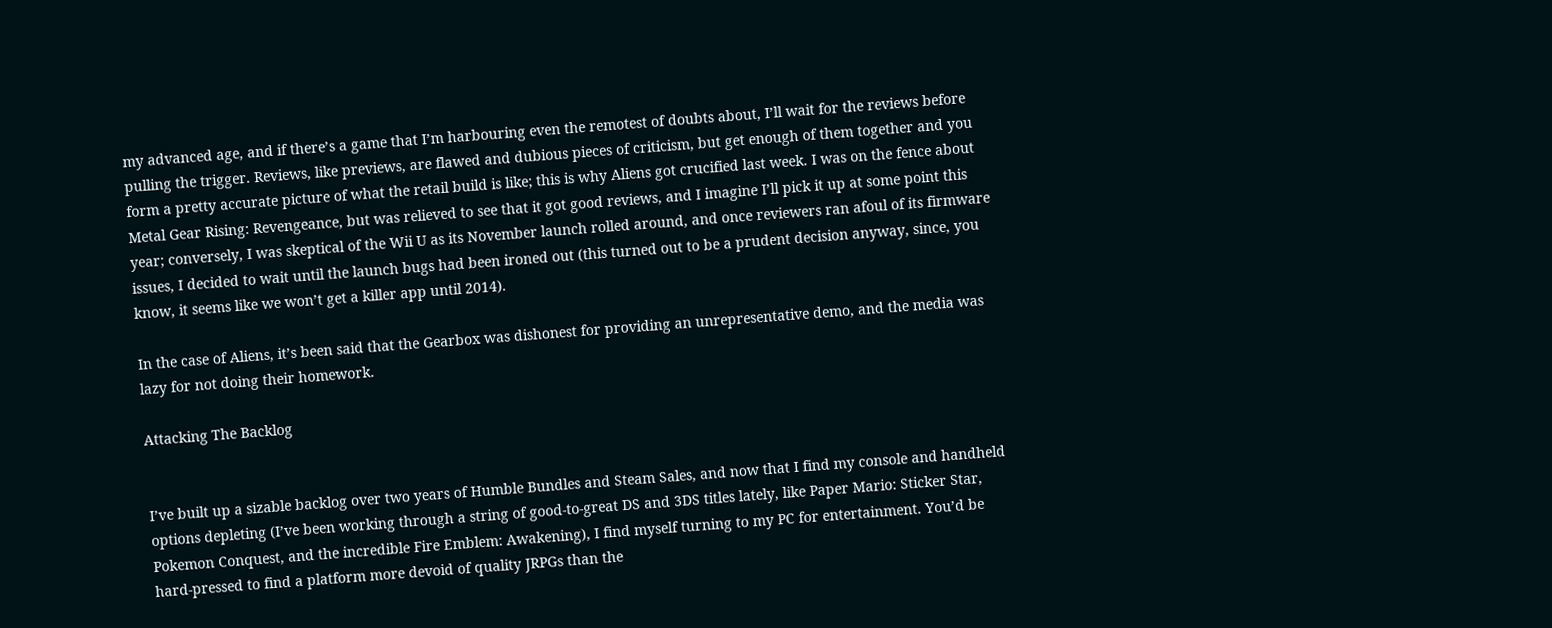my advanced age, and if there’s a game that I’m harbouring even the remotest of doubts about, I’ll wait for the reviews before pulling the trigger. Reviews, like previews, are flawed and dubious pieces of criticism, but get enough of them together and you form a pretty accurate picture of what the retail build is like; this is why Aliens got crucified last week. I was on the fence about Metal Gear Rising: Revengeance, but was relieved to see that it got good reviews, and I imagine I’ll pick it up at some point this year; conversely, I was skeptical of the Wii U as its November launch rolled around, and once reviewers ran afoul of its firmware issues, I decided to wait until the launch bugs had been ironed out (this turned out to be a prudent decision anyway, since, you know, it seems like we won’t get a killer app until 2014).

In the case of Aliens, it’s been said that the Gearbox was dishonest for providing an unrepresentative demo, and the media was lazy for not doing their homework.

Attacking The Backlog


I’ve built up a sizable backlog over two years of Humble Bundles and Steam Sales, and now that I find my console and handheld options depleting (I’ve been working through a string of good-to-great DS and 3DS titles lately, like Paper Mario: Sticker Star, Pokemon Conquest, and the incredible Fire Emblem: Awakening), I find myself turning to my PC for entertainment. You’d be hard-pressed to find a platform more devoid of quality JRPGs than the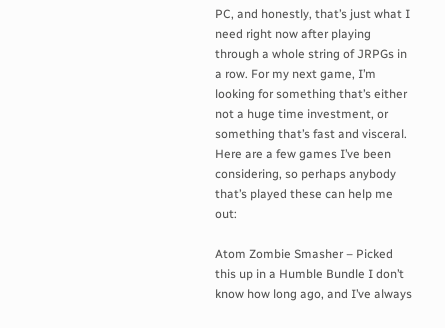PC, and honestly, that’s just what I need right now after playing through a whole string of JRPGs in a row. For my next game, I’m looking for something that’s either not a huge time investment, or something that’s fast and visceral. Here are a few games I’ve been considering, so perhaps anybody that’s played these can help me out:

Atom Zombie Smasher – Picked this up in a Humble Bundle I don’t know how long ago, and I’ve always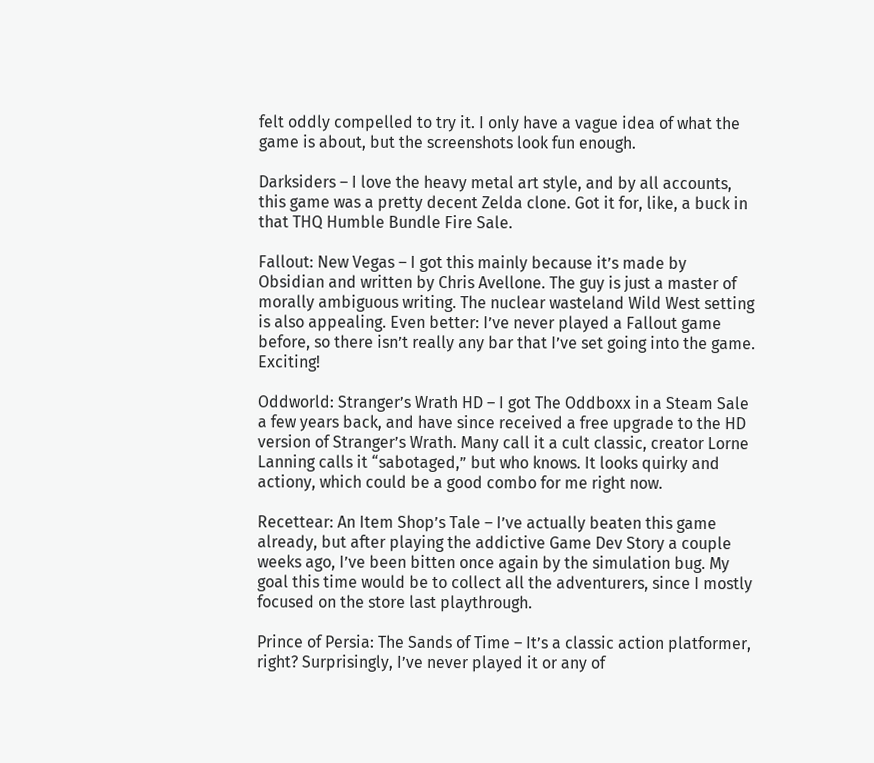felt oddly compelled to try it. I only have a vague idea of what the game is about, but the screenshots look fun enough.

Darksiders – I love the heavy metal art style, and by all accounts, this game was a pretty decent Zelda clone. Got it for, like, a buck in that THQ Humble Bundle Fire Sale.

Fallout: New Vegas – I got this mainly because it’s made by Obsidian and written by Chris Avellone. The guy is just a master of morally ambiguous writing. The nuclear wasteland Wild West setting is also appealing. Even better: I’ve never played a Fallout game before, so there isn’t really any bar that I’ve set going into the game. Exciting!

Oddworld: Stranger’s Wrath HD – I got The Oddboxx in a Steam Sale a few years back, and have since received a free upgrade to the HD version of Stranger’s Wrath. Many call it a cult classic, creator Lorne Lanning calls it “sabotaged,” but who knows. It looks quirky and actiony, which could be a good combo for me right now.

Recettear: An Item Shop’s Tale – I’ve actually beaten this game already, but after playing the addictive Game Dev Story a couple weeks ago, I’ve been bitten once again by the simulation bug. My goal this time would be to collect all the adventurers, since I mostly focused on the store last playthrough.

Prince of Persia: The Sands of Time – It’s a classic action platformer, right? Surprisingly, I’ve never played it or any of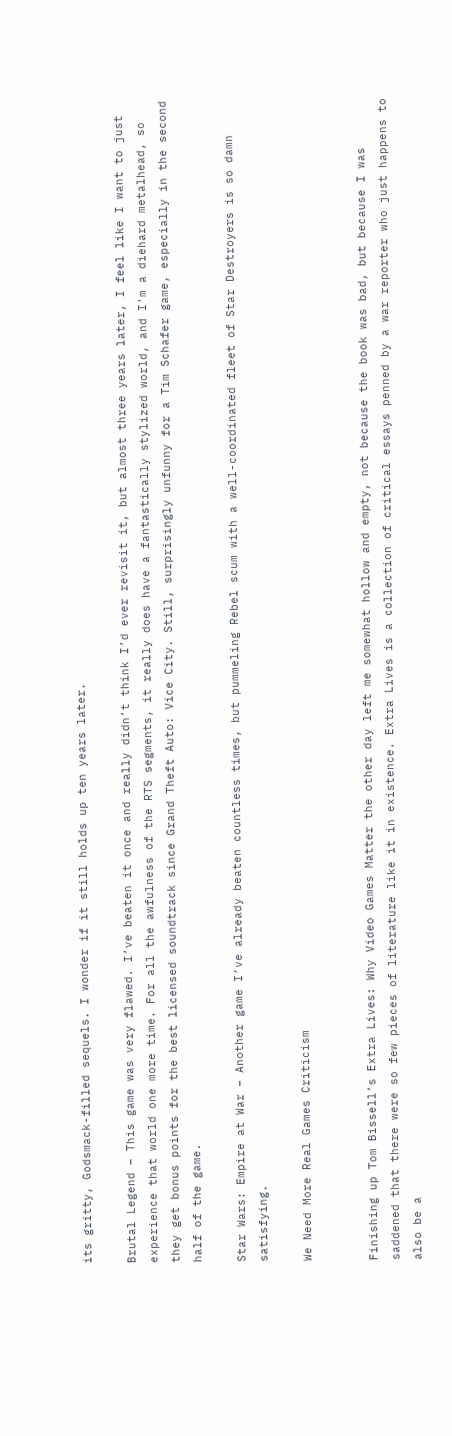its gritty, Godsmack-filled sequels. I wonder if it still holds up ten years later.

Brutal Legend – This game was very flawed. I’ve beaten it once and really didn’t think I’d ever revisit it, but almost three years later, I feel like I want to just experience that world one more time. For all the awfulness of the RTS segments, it really does have a fantastically stylized world, and I’m a diehard metalhead, so they get bonus points for the best licensed soundtrack since Grand Theft Auto: Vice City. Still, surprisingly unfunny for a Tim Schafer game, especially in the second half of the game.

Star Wars: Empire at War – Another game I’ve already beaten countless times, but pummeling Rebel scum with a well-coordinated fleet of Star Destroyers is so damn satisfying.

We Need More Real Games Criticism


Finishing up Tom Bissell’s Extra Lives: Why Video Games Matter the other day left me somewhat hollow and empty, not because the book was bad, but because I was saddened that there were so few pieces of literature like it in existence. Extra Lives is a collection of critical essays penned by a war reporter who just happens to also be a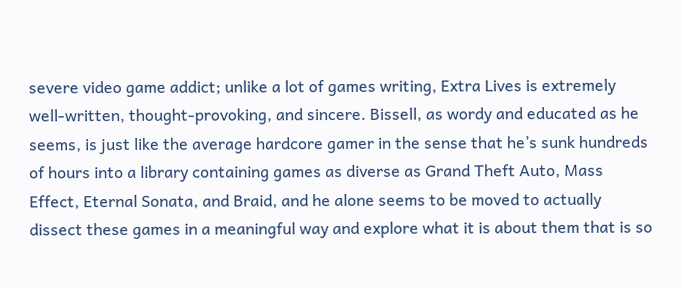severe video game addict; unlike a lot of games writing, Extra Lives is extremely well-written, thought-provoking, and sincere. Bissell, as wordy and educated as he seems, is just like the average hardcore gamer in the sense that he’s sunk hundreds of hours into a library containing games as diverse as Grand Theft Auto, Mass Effect, Eternal Sonata, and Braid, and he alone seems to be moved to actually dissect these games in a meaningful way and explore what it is about them that is so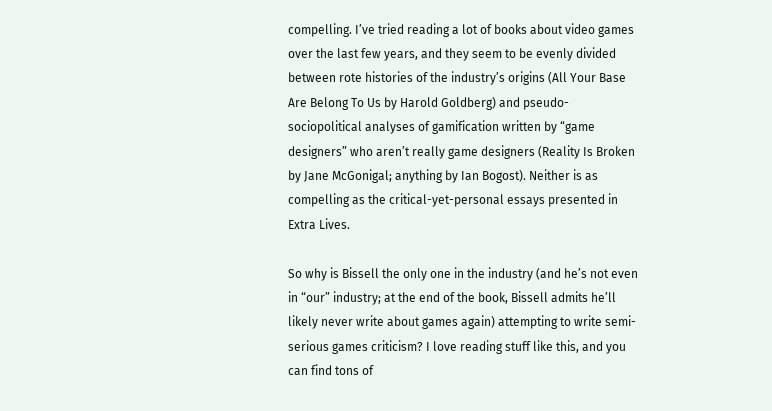compelling. I’ve tried reading a lot of books about video games over the last few years, and they seem to be evenly divided between rote histories of the industry’s origins (All Your Base Are Belong To Us by Harold Goldberg) and pseudo-sociopolitical analyses of gamification written by “game designers” who aren’t really game designers (Reality Is Broken by Jane McGonigal; anything by Ian Bogost). Neither is as compelling as the critical-yet-personal essays presented in Extra Lives.

So why is Bissell the only one in the industry (and he’s not even in “our” industry; at the end of the book, Bissell admits he’ll likely never write about games again) attempting to write semi-serious games criticism? I love reading stuff like this, and you can find tons of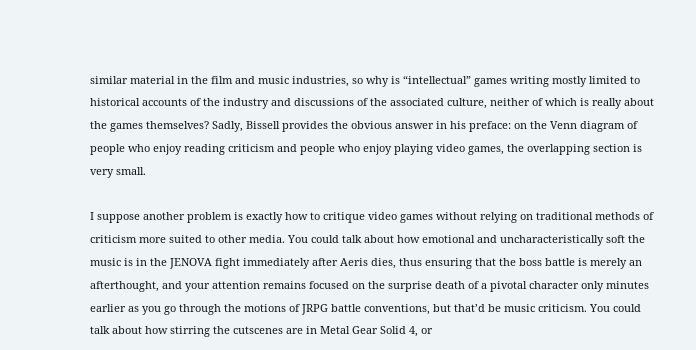similar material in the film and music industries, so why is “intellectual” games writing mostly limited to historical accounts of the industry and discussions of the associated culture, neither of which is really about the games themselves? Sadly, Bissell provides the obvious answer in his preface: on the Venn diagram of people who enjoy reading criticism and people who enjoy playing video games, the overlapping section is very small.

I suppose another problem is exactly how to critique video games without relying on traditional methods of criticism more suited to other media. You could talk about how emotional and uncharacteristically soft the music is in the JENOVA fight immediately after Aeris dies, thus ensuring that the boss battle is merely an afterthought, and your attention remains focused on the surprise death of a pivotal character only minutes earlier as you go through the motions of JRPG battle conventions, but that’d be music criticism. You could talk about how stirring the cutscenes are in Metal Gear Solid 4, or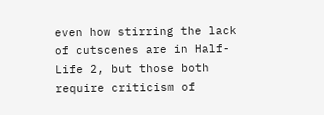even how stirring the lack of cutscenes are in Half-Life 2, but those both require criticism of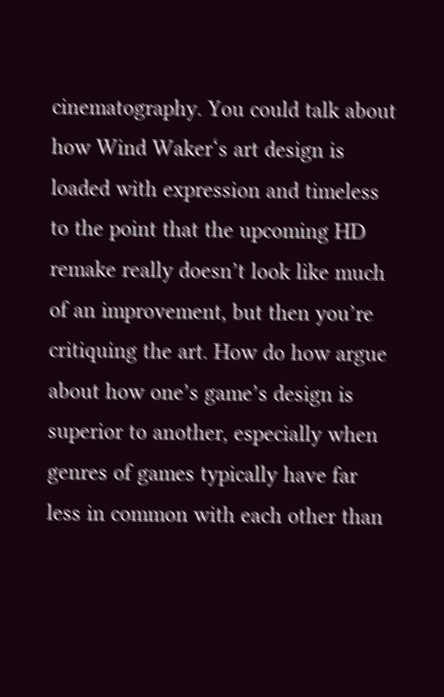cinematography. You could talk about how Wind Waker‘s art design is loaded with expression and timeless to the point that the upcoming HD remake really doesn’t look like much of an improvement, but then you’re critiquing the art. How do how argue about how one’s game’s design is superior to another, especially when genres of games typically have far less in common with each other than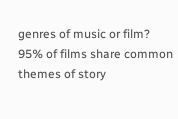genres of music or film? 95% of films share common themes of story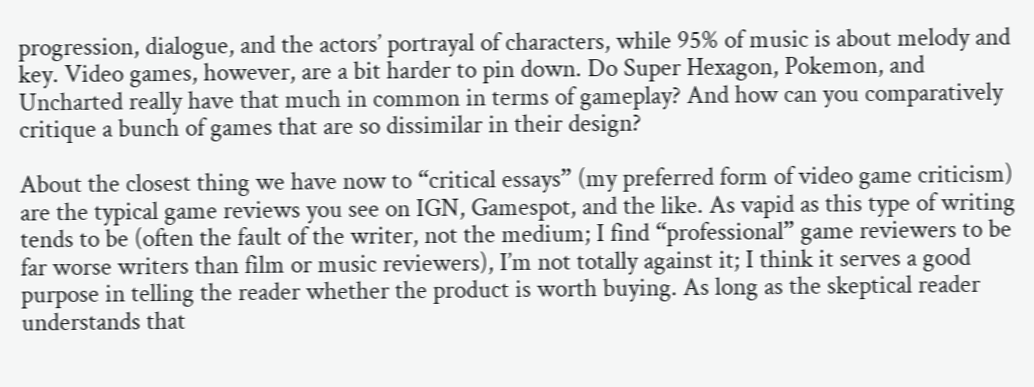progression, dialogue, and the actors’ portrayal of characters, while 95% of music is about melody and key. Video games, however, are a bit harder to pin down. Do Super Hexagon, Pokemon, and Uncharted really have that much in common in terms of gameplay? And how can you comparatively critique a bunch of games that are so dissimilar in their design?

About the closest thing we have now to “critical essays” (my preferred form of video game criticism) are the typical game reviews you see on IGN, Gamespot, and the like. As vapid as this type of writing tends to be (often the fault of the writer, not the medium; I find “professional” game reviewers to be far worse writers than film or music reviewers), I’m not totally against it; I think it serves a good purpose in telling the reader whether the product is worth buying. As long as the skeptical reader understands that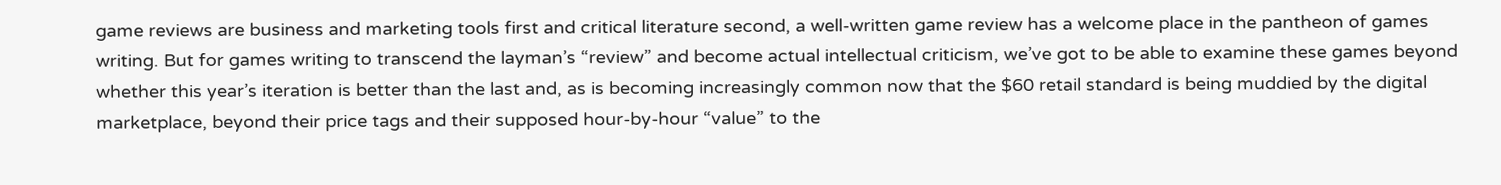game reviews are business and marketing tools first and critical literature second, a well-written game review has a welcome place in the pantheon of games writing. But for games writing to transcend the layman’s “review” and become actual intellectual criticism, we’ve got to be able to examine these games beyond whether this year’s iteration is better than the last and, as is becoming increasingly common now that the $60 retail standard is being muddied by the digital marketplace, beyond their price tags and their supposed hour-by-hour “value” to the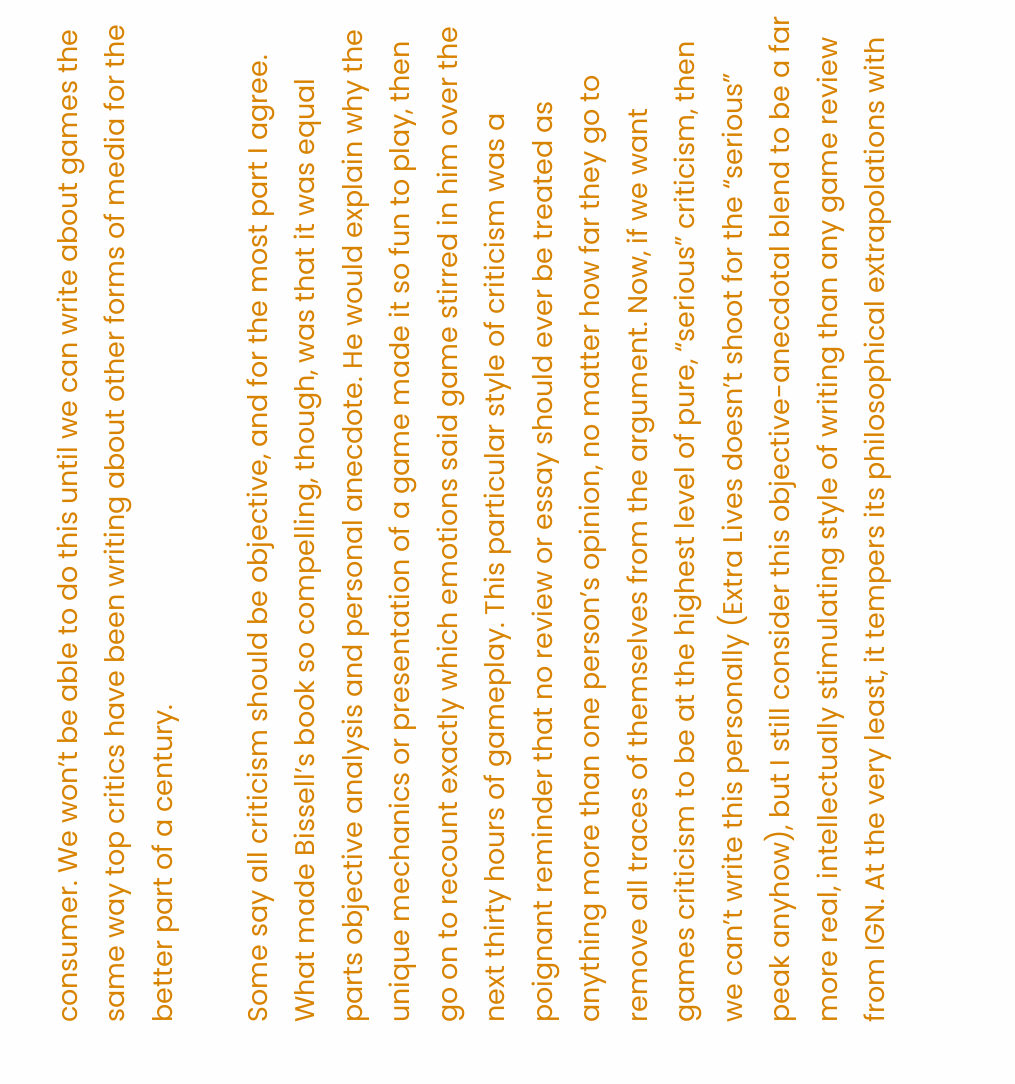consumer. We won’t be able to do this until we can write about games the same way top critics have been writing about other forms of media for the better part of a century.

Some say all criticism should be objective, and for the most part I agree. What made Bissell’s book so compelling, though, was that it was equal parts objective analysis and personal anecdote. He would explain why the unique mechanics or presentation of a game made it so fun to play, then go on to recount exactly which emotions said game stirred in him over the next thirty hours of gameplay. This particular style of criticism was a poignant reminder that no review or essay should ever be treated as anything more than one person’s opinion, no matter how far they go to remove all traces of themselves from the argument. Now, if we want games criticism to be at the highest level of pure, “serious” criticism, then we can’t write this personally (Extra Lives doesn’t shoot for the “serious” peak anyhow), but I still consider this objective-anecdotal blend to be a far more real, intellectually stimulating style of writing than any game review from IGN. At the very least, it tempers its philosophical extrapolations with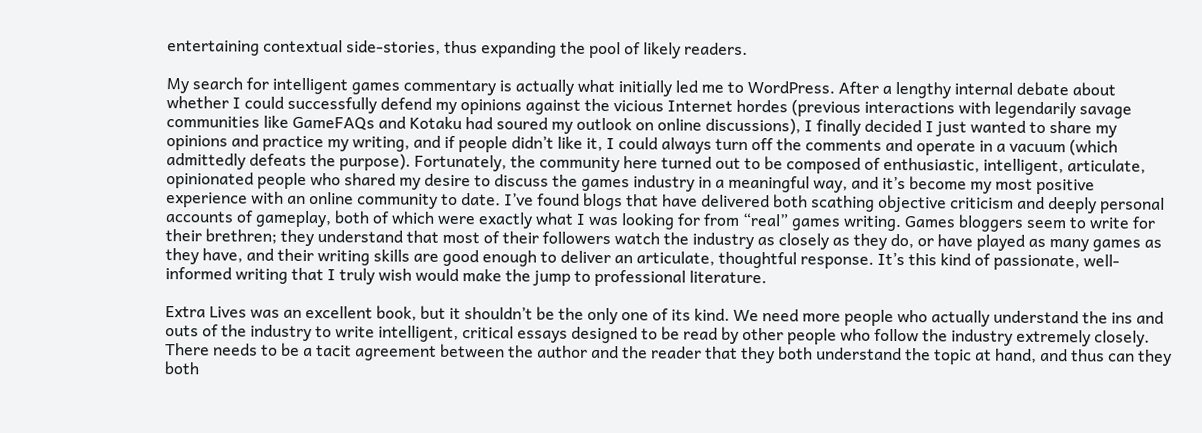entertaining contextual side-stories, thus expanding the pool of likely readers.

My search for intelligent games commentary is actually what initially led me to WordPress. After a lengthy internal debate about whether I could successfully defend my opinions against the vicious Internet hordes (previous interactions with legendarily savage communities like GameFAQs and Kotaku had soured my outlook on online discussions), I finally decided I just wanted to share my opinions and practice my writing, and if people didn’t like it, I could always turn off the comments and operate in a vacuum (which admittedly defeats the purpose). Fortunately, the community here turned out to be composed of enthusiastic, intelligent, articulate, opinionated people who shared my desire to discuss the games industry in a meaningful way, and it’s become my most positive experience with an online community to date. I’ve found blogs that have delivered both scathing objective criticism and deeply personal accounts of gameplay, both of which were exactly what I was looking for from “real” games writing. Games bloggers seem to write for their brethren; they understand that most of their followers watch the industry as closely as they do, or have played as many games as they have, and their writing skills are good enough to deliver an articulate, thoughtful response. It’s this kind of passionate, well-informed writing that I truly wish would make the jump to professional literature.

Extra Lives was an excellent book, but it shouldn’t be the only one of its kind. We need more people who actually understand the ins and outs of the industry to write intelligent, critical essays designed to be read by other people who follow the industry extremely closely. There needs to be a tacit agreement between the author and the reader that they both understand the topic at hand, and thus can they both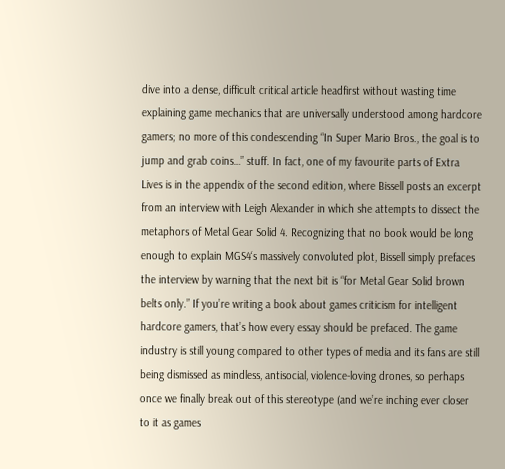dive into a dense, difficult critical article headfirst without wasting time explaining game mechanics that are universally understood among hardcore gamers; no more of this condescending “In Super Mario Bros., the goal is to jump and grab coins…” stuff. In fact, one of my favourite parts of Extra Lives is in the appendix of the second edition, where Bissell posts an excerpt from an interview with Leigh Alexander in which she attempts to dissect the metaphors of Metal Gear Solid 4. Recognizing that no book would be long enough to explain MGS4‘s massively convoluted plot, Bissell simply prefaces the interview by warning that the next bit is “for Metal Gear Solid brown belts only.” If you’re writing a book about games criticism for intelligent hardcore gamers, that’s how every essay should be prefaced. The game industry is still young compared to other types of media and its fans are still being dismissed as mindless, antisocial, violence-loving drones, so perhaps once we finally break out of this stereotype (and we’re inching ever closer to it as games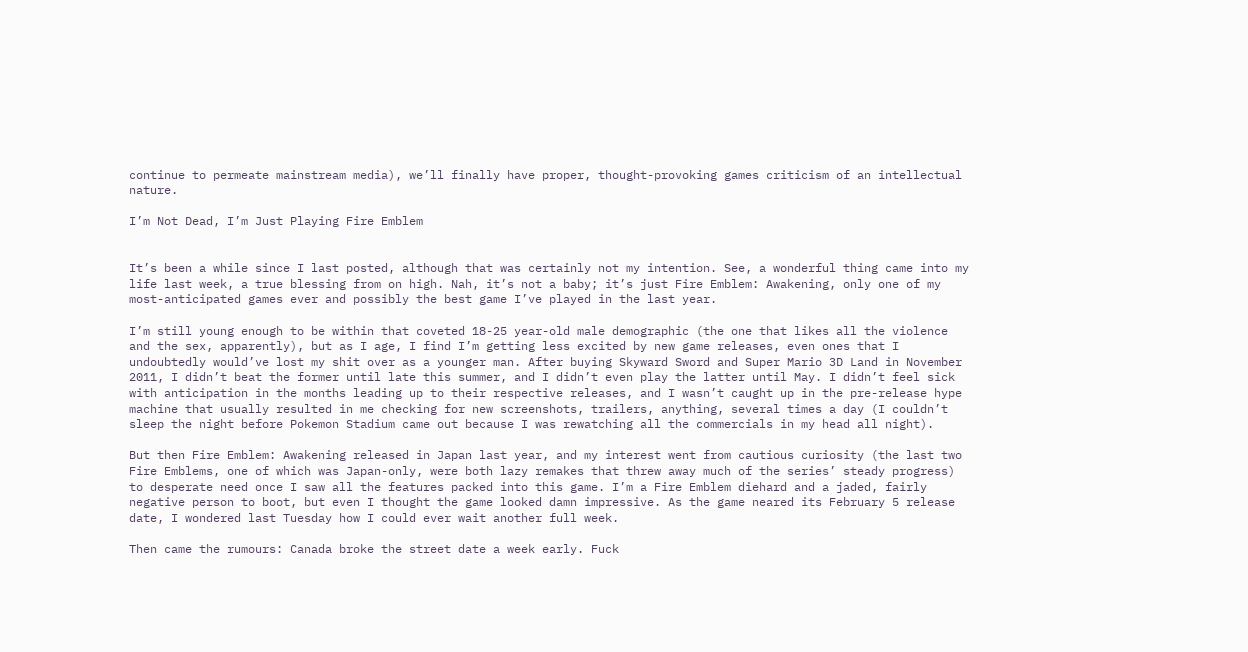continue to permeate mainstream media), we’ll finally have proper, thought-provoking games criticism of an intellectual nature.

I’m Not Dead, I’m Just Playing Fire Emblem


It’s been a while since I last posted, although that was certainly not my intention. See, a wonderful thing came into my life last week, a true blessing from on high. Nah, it’s not a baby; it’s just Fire Emblem: Awakening, only one of my most-anticipated games ever and possibly the best game I’ve played in the last year.

I’m still young enough to be within that coveted 18-25 year-old male demographic (the one that likes all the violence and the sex, apparently), but as I age, I find I’m getting less excited by new game releases, even ones that I undoubtedly would’ve lost my shit over as a younger man. After buying Skyward Sword and Super Mario 3D Land in November 2011, I didn’t beat the former until late this summer, and I didn’t even play the latter until May. I didn’t feel sick with anticipation in the months leading up to their respective releases, and I wasn’t caught up in the pre-release hype machine that usually resulted in me checking for new screenshots, trailers, anything, several times a day (I couldn’t sleep the night before Pokemon Stadium came out because I was rewatching all the commercials in my head all night).

But then Fire Emblem: Awakening released in Japan last year, and my interest went from cautious curiosity (the last two Fire Emblems, one of which was Japan-only, were both lazy remakes that threw away much of the series’ steady progress) to desperate need once I saw all the features packed into this game. I’m a Fire Emblem diehard and a jaded, fairly negative person to boot, but even I thought the game looked damn impressive. As the game neared its February 5 release date, I wondered last Tuesday how I could ever wait another full week.

Then came the rumours: Canada broke the street date a week early. Fuck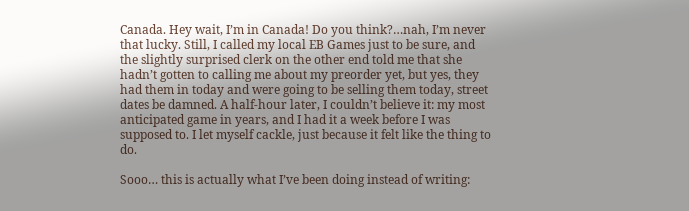Canada. Hey wait, I’m in Canada! Do you think?…nah, I’m never that lucky. Still, I called my local EB Games just to be sure, and the slightly surprised clerk on the other end told me that she hadn’t gotten to calling me about my preorder yet, but yes, they had them in today and were going to be selling them today, street dates be damned. A half-hour later, I couldn’t believe it: my most anticipated game in years, and I had it a week before I was supposed to. I let myself cackle, just because it felt like the thing to do.

Sooo… this is actually what I’ve been doing instead of writing: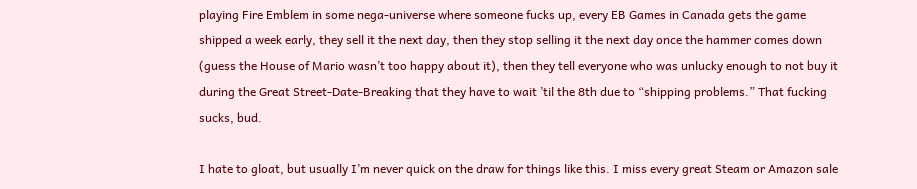playing Fire Emblem in some nega-universe where someone fucks up, every EB Games in Canada gets the game shipped a week early, they sell it the next day, then they stop selling it the next day once the hammer comes down (guess the House of Mario wasn’t too happy about it), then they tell everyone who was unlucky enough to not buy it during the Great Street-Date-Breaking that they have to wait ’til the 8th due to “shipping problems.” That fucking sucks, bud.

I hate to gloat, but usually I’m never quick on the draw for things like this. I miss every great Steam or Amazon sale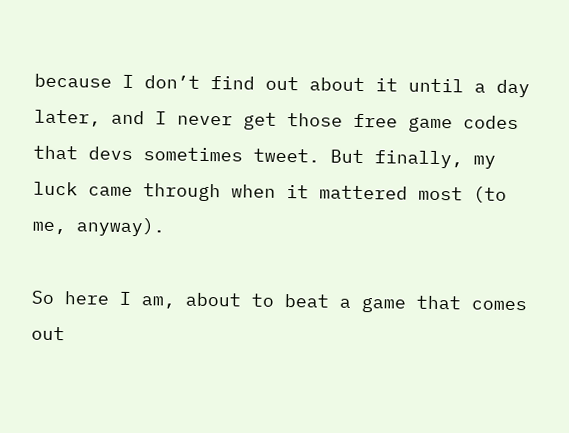because I don’t find out about it until a day later, and I never get those free game codes that devs sometimes tweet. But finally, my luck came through when it mattered most (to me, anyway).

So here I am, about to beat a game that comes out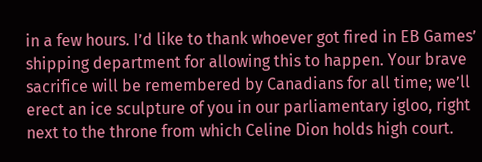in a few hours. I’d like to thank whoever got fired in EB Games’ shipping department for allowing this to happen. Your brave sacrifice will be remembered by Canadians for all time; we’ll erect an ice sculpture of you in our parliamentary igloo, right next to the throne from which Celine Dion holds high court.